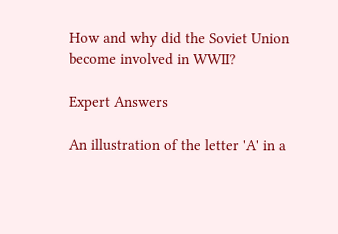How and why did the Soviet Union become involved in WWII?

Expert Answers

An illustration of the letter 'A' in a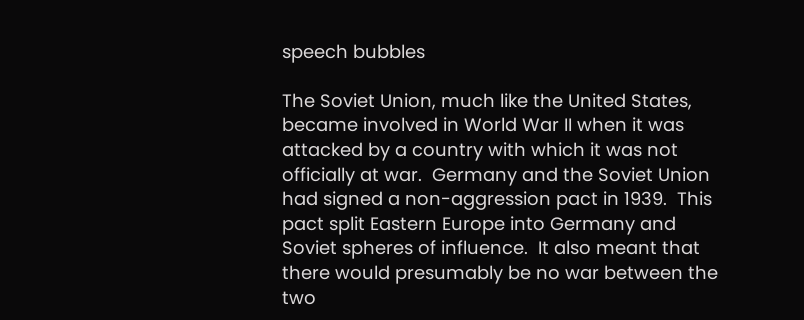speech bubbles

The Soviet Union, much like the United States, became involved in World War II when it was attacked by a country with which it was not officially at war.  Germany and the Soviet Union had signed a non-aggression pact in 1939.  This pact split Eastern Europe into Germany and Soviet spheres of influence.  It also meant that there would presumably be no war between the two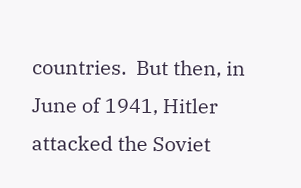countries.  But then, in June of 1941, Hitler attacked the Soviet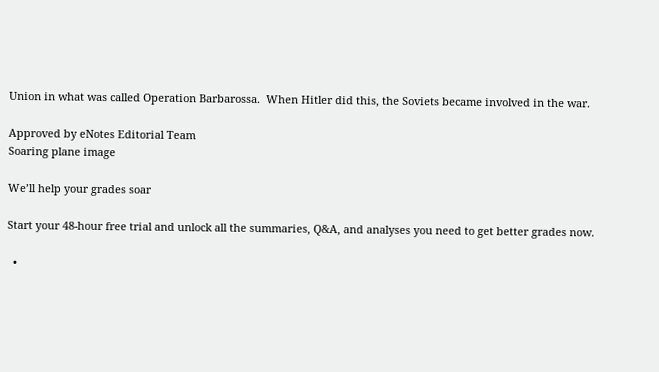Union in what was called Operation Barbarossa.  When Hitler did this, the Soviets became involved in the war.

Approved by eNotes Editorial Team
Soaring plane image

We’ll help your grades soar

Start your 48-hour free trial and unlock all the summaries, Q&A, and analyses you need to get better grades now.

  •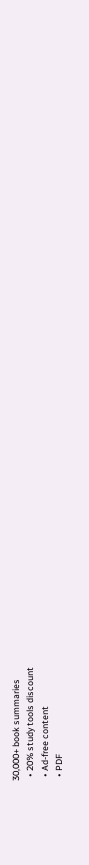30,000+ book summaries
  • 20% study tools discount
  • Ad-free content
  • PDF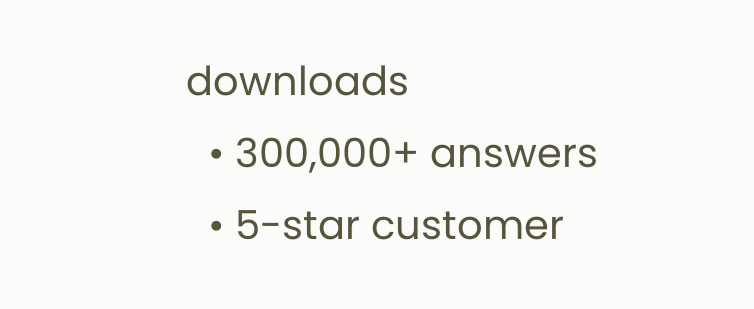downloads
  • 300,000+ answers
  • 5-star customer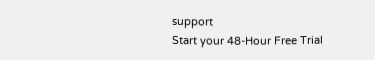support
Start your 48-Hour Free Trial